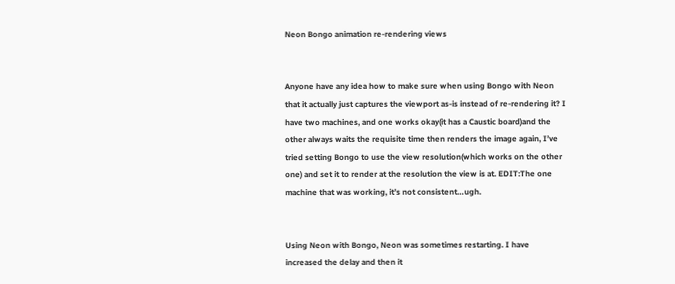Neon Bongo animation re-rendering views


Anyone have any idea how to make sure when using Bongo with Neon that it actually just captures the viewport as-is instead of re-rendering it? I have two machines, and one works okay(it has a Caustic board)and the other always waits the requisite time then renders the image again, I’ve tried setting Bongo to use the view resolution(which works on the other one) and set it to render at the resolution the view is at. EDIT:The one machine that was working, it’s not consistent…ugh.


Using Neon with Bongo, Neon was sometimes restarting. I have increased the delay and then it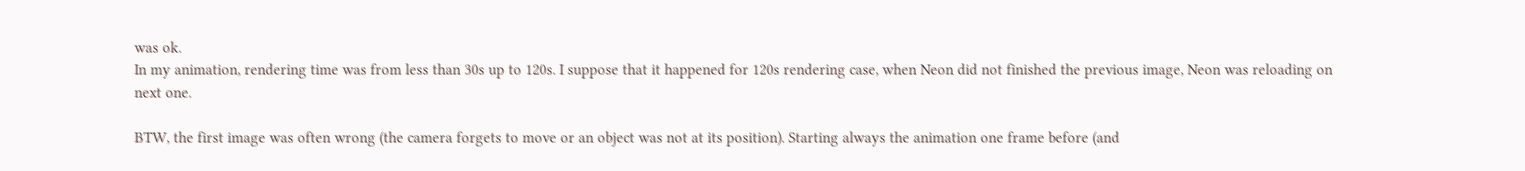was ok.
In my animation, rendering time was from less than 30s up to 120s. I suppose that it happened for 120s rendering case, when Neon did not finished the previous image, Neon was reloading on next one.

BTW, the first image was often wrong (the camera forgets to move or an object was not at its position). Starting always the animation one frame before (and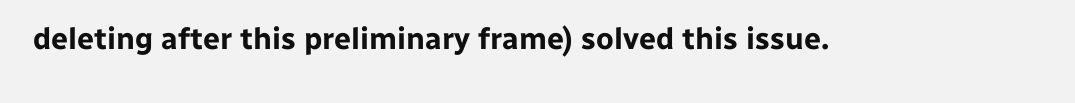deleting after this preliminary frame) solved this issue.